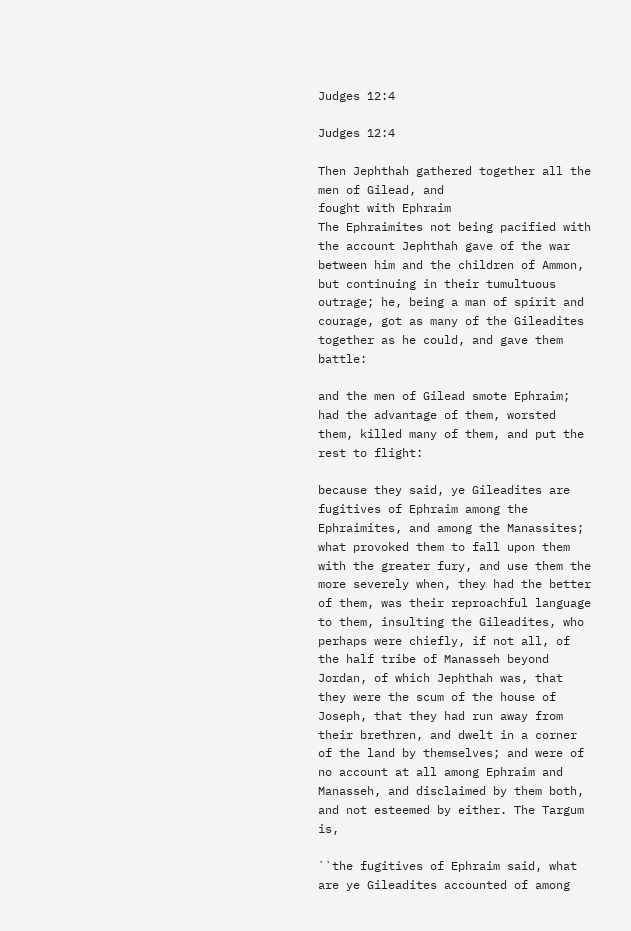Judges 12:4

Judges 12:4

Then Jephthah gathered together all the men of Gilead, and
fought with Ephraim
The Ephraimites not being pacified with the account Jephthah gave of the war between him and the children of Ammon, but continuing in their tumultuous outrage; he, being a man of spirit and courage, got as many of the Gileadites together as he could, and gave them battle:

and the men of Gilead smote Ephraim;
had the advantage of them, worsted them, killed many of them, and put the rest to flight:

because they said, ye Gileadites are fugitives of Ephraim among the
Ephraimites, and among the Manassites;
what provoked them to fall upon them with the greater fury, and use them the more severely when, they had the better of them, was their reproachful language to them, insulting the Gileadites, who perhaps were chiefly, if not all, of the half tribe of Manasseh beyond Jordan, of which Jephthah was, that they were the scum of the house of Joseph, that they had run away from their brethren, and dwelt in a corner of the land by themselves; and were of no account at all among Ephraim and Manasseh, and disclaimed by them both, and not esteemed by either. The Targum is,

``the fugitives of Ephraim said, what are ye Gileadites accounted of among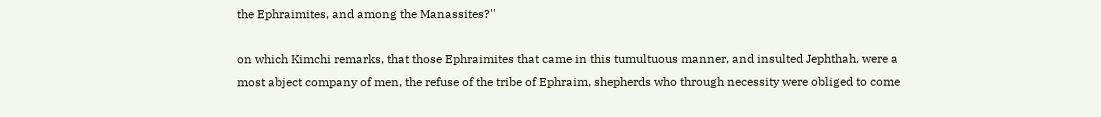the Ephraimites, and among the Manassites?''

on which Kimchi remarks, that those Ephraimites that came in this tumultuous manner, and insulted Jephthah, were a most abject company of men, the refuse of the tribe of Ephraim, shepherds who through necessity were obliged to come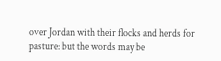over Jordan with their flocks and herds for pasture: but the words may be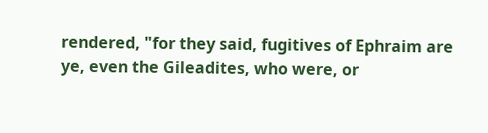rendered, "for they said, fugitives of Ephraim are ye, even the Gileadites, who were, or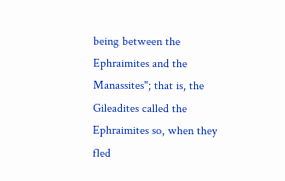being between the Ephraimites and the Manassites"; that is, the Gileadites called the Ephraimites so, when they fled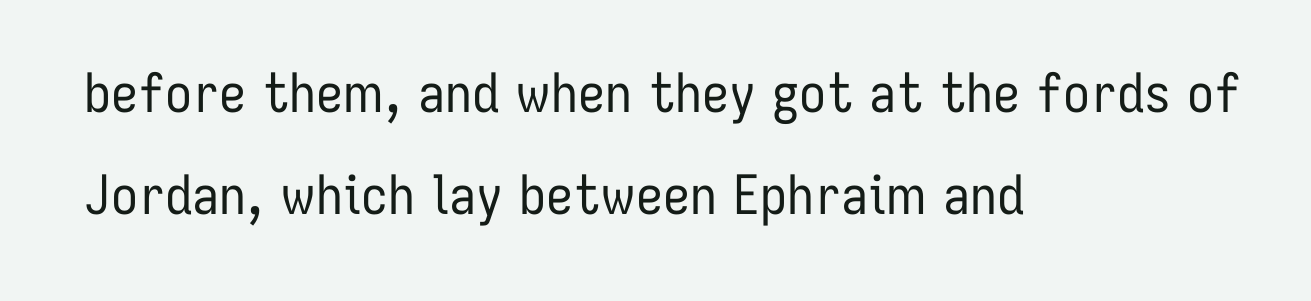before them, and when they got at the fords of Jordan, which lay between Ephraim and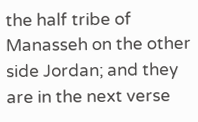the half tribe of Manasseh on the other side Jordan; and they are in the next verse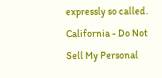expressly so called.
California - Do Not Sell My Personal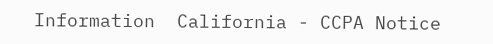Information  California - CCPA Notice